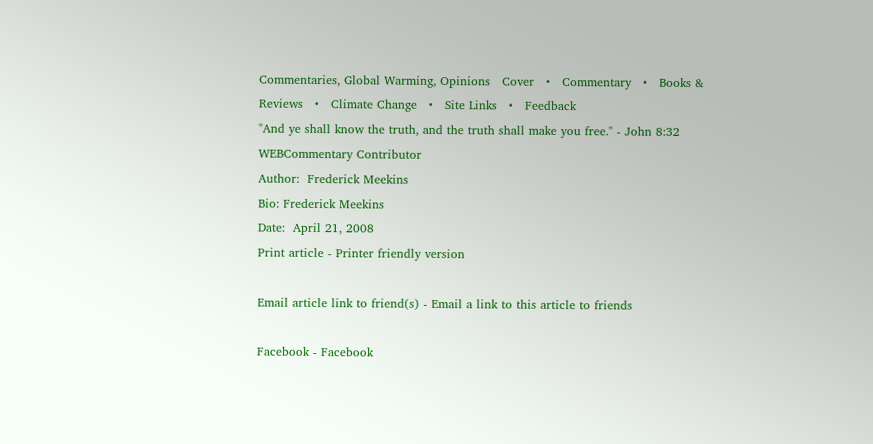Commentaries, Global Warming, Opinions   Cover   •   Commentary   •   Books & Reviews   •   Climate Change   •   Site Links   •   Feedback
"And ye shall know the truth, and the truth shall make you free." - John 8:32
WEBCommentary Contributor
Author:  Frederick Meekins
Bio: Frederick Meekins
Date:  April 21, 2008
Print article - Printer friendly version

Email article link to friend(s) - Email a link to this article to friends

Facebook - Facebook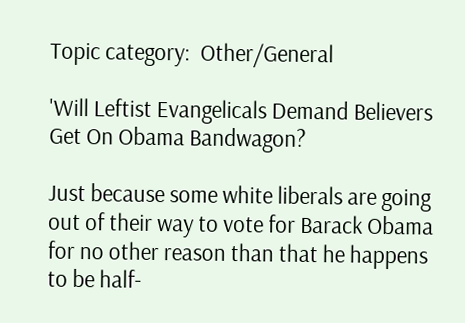Topic category:  Other/General

'Will Leftist Evangelicals Demand Believers Get On Obama Bandwagon?

Just because some white liberals are going out of their way to vote for Barack Obama for no other reason than that he happens to be half-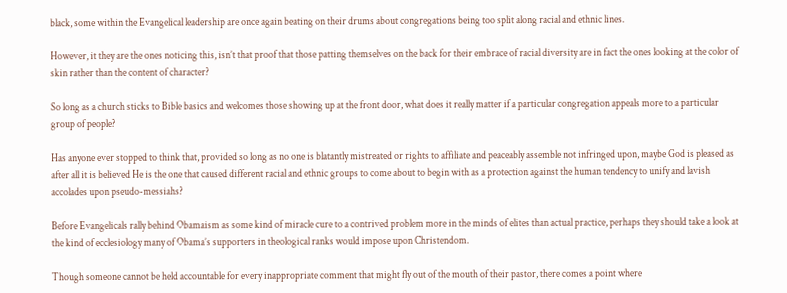black, some within the Evangelical leadership are once again beating on their drums about congregations being too split along racial and ethnic lines.

However, it they are the ones noticing this, isn’t that proof that those patting themselves on the back for their embrace of racial diversity are in fact the ones looking at the color of skin rather than the content of character?

So long as a church sticks to Bible basics and welcomes those showing up at the front door, what does it really matter if a particular congregation appeals more to a particular group of people?

Has anyone ever stopped to think that, provided so long as no one is blatantly mistreated or rights to affiliate and peaceably assemble not infringed upon, maybe God is pleased as after all it is believed He is the one that caused different racial and ethnic groups to come about to begin with as a protection against the human tendency to unify and lavish accolades upon pseudo-messiahs?

Before Evangelicals rally behind Obamaism as some kind of miracle cure to a contrived problem more in the minds of elites than actual practice, perhaps they should take a look at the kind of ecclesiology many of Obama’s supporters in theological ranks would impose upon Christendom.

Though someone cannot be held accountable for every inappropriate comment that might fly out of the mouth of their pastor, there comes a point where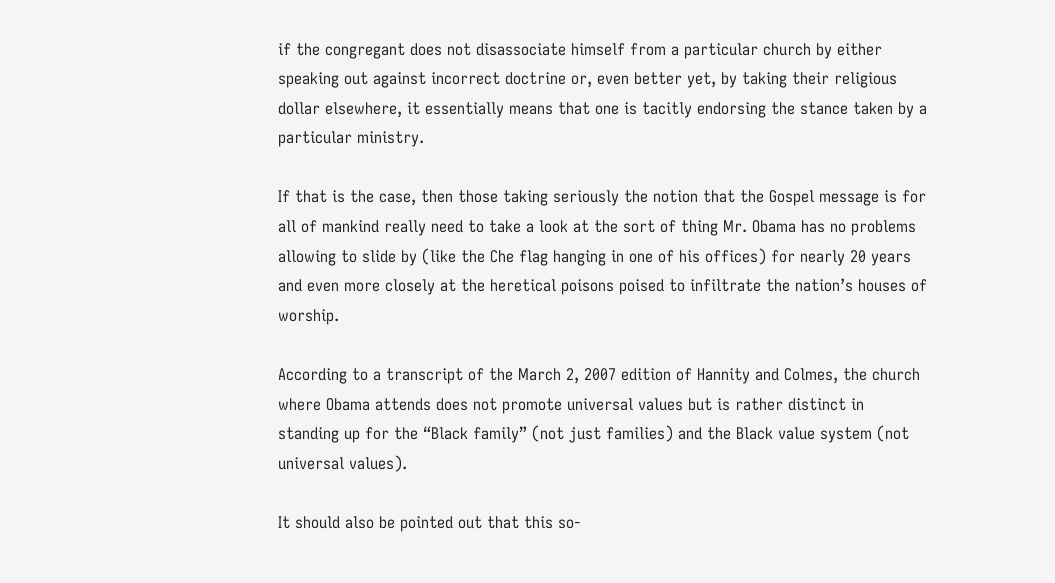if the congregant does not disassociate himself from a particular church by either speaking out against incorrect doctrine or, even better yet, by taking their religious dollar elsewhere, it essentially means that one is tacitly endorsing the stance taken by a particular ministry.

If that is the case, then those taking seriously the notion that the Gospel message is for all of mankind really need to take a look at the sort of thing Mr. Obama has no problems allowing to slide by (like the Che flag hanging in one of his offices) for nearly 20 years and even more closely at the heretical poisons poised to infiltrate the nation’s houses of worship.

According to a transcript of the March 2, 2007 edition of Hannity and Colmes, the church where Obama attends does not promote universal values but is rather distinct in standing up for the “Black family” (not just families) and the Black value system (not universal values).

It should also be pointed out that this so-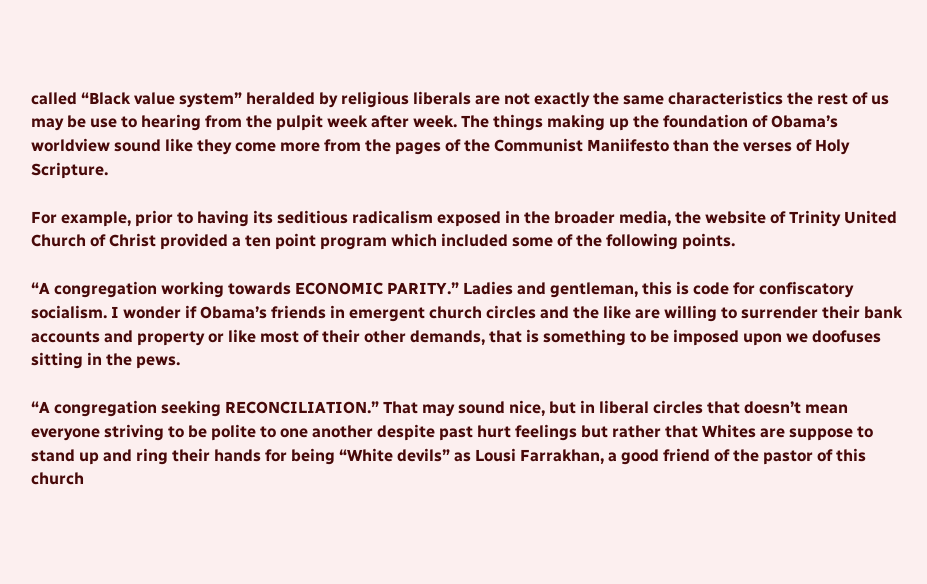called “Black value system” heralded by religious liberals are not exactly the same characteristics the rest of us may be use to hearing from the pulpit week after week. The things making up the foundation of Obama’s worldview sound like they come more from the pages of the Communist Maniifesto than the verses of Holy Scripture.

For example, prior to having its seditious radicalism exposed in the broader media, the website of Trinity United Church of Christ provided a ten point program which included some of the following points.

“A congregation working towards ECONOMIC PARITY.” Ladies and gentleman, this is code for confiscatory socialism. I wonder if Obama’s friends in emergent church circles and the like are willing to surrender their bank accounts and property or like most of their other demands, that is something to be imposed upon we doofuses sitting in the pews.

“A congregation seeking RECONCILIATION.” That may sound nice, but in liberal circles that doesn’t mean everyone striving to be polite to one another despite past hurt feelings but rather that Whites are suppose to stand up and ring their hands for being “White devils” as Lousi Farrakhan, a good friend of the pastor of this church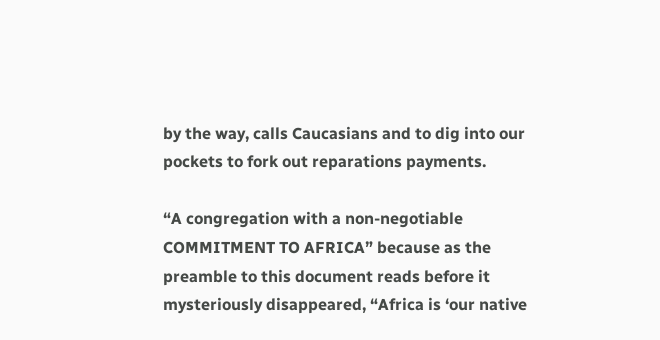by the way, calls Caucasians and to dig into our pockets to fork out reparations payments.

“A congregation with a non-negotiable COMMITMENT TO AFRICA” because as the preamble to this document reads before it mysteriously disappeared, “Africa is ‘our native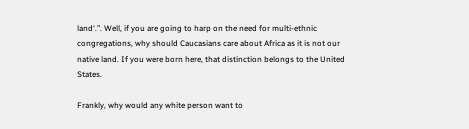land‘.”. Well, if you are going to harp on the need for multi-ethnic congregations, why should Caucasians care about Africa as it is not our native land. If you were born here, that distinction belongs to the United States.

Frankly, why would any white person want to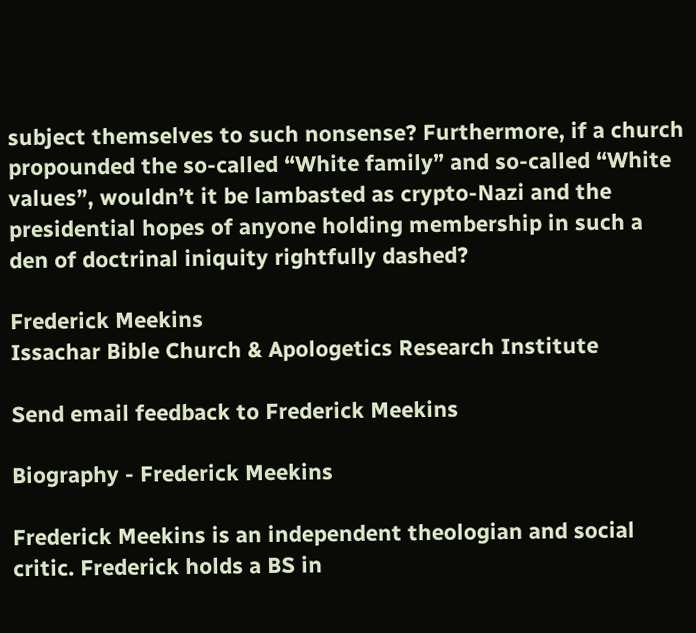subject themselves to such nonsense? Furthermore, if a church propounded the so-called “White family” and so-called “White values”, wouldn’t it be lambasted as crypto-Nazi and the presidential hopes of anyone holding membership in such a den of doctrinal iniquity rightfully dashed?

Frederick Meekins
Issachar Bible Church & Apologetics Research Institute

Send email feedback to Frederick Meekins

Biography - Frederick Meekins

Frederick Meekins is an independent theologian and social critic. Frederick holds a BS in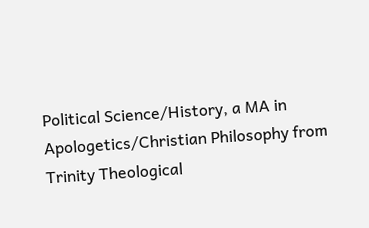Political Science/History, a MA in Apologetics/Christian Philosophy from Trinity Theological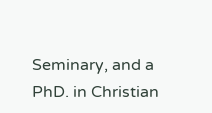Seminary, and a PhD. in Christian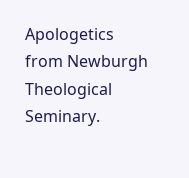Apologetics from Newburgh Theological Seminary.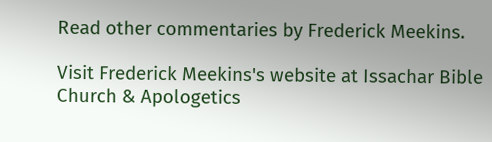Read other commentaries by Frederick Meekins.

Visit Frederick Meekins's website at Issachar Bible Church & Apologetics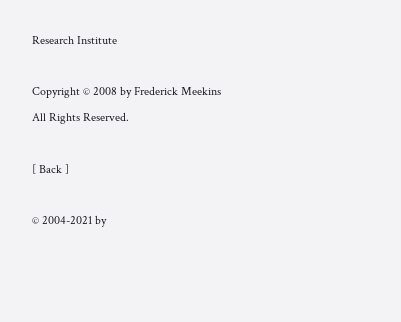Research Institute

Copyright © 2008 by Frederick Meekins
All Rights Reserved.

[ Back ]

© 2004-2021 by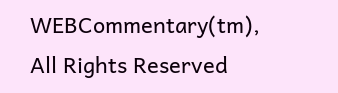WEBCommentary(tm), All Rights Reserved